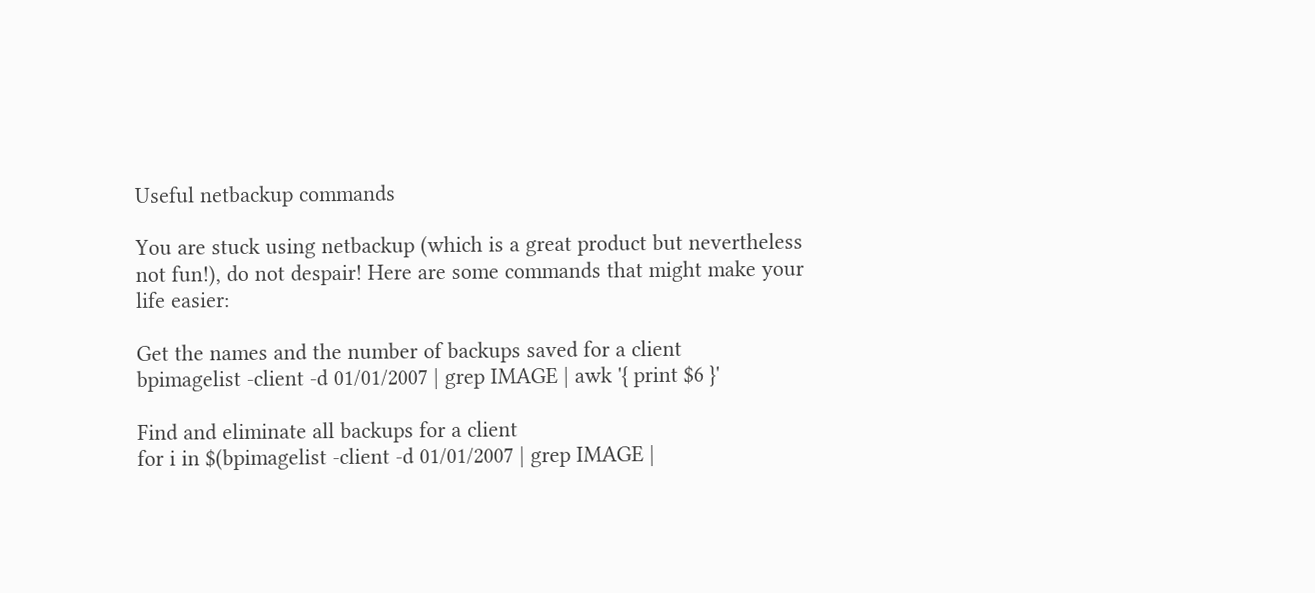Useful netbackup commands

You are stuck using netbackup (which is a great product but nevertheless not fun!), do not despair! Here are some commands that might make your life easier:

Get the names and the number of backups saved for a client
bpimagelist -client -d 01/01/2007 | grep IMAGE | awk '{ print $6 }'

Find and eliminate all backups for a client
for i in $(bpimagelist -client -d 01/01/2007 | grep IMAGE |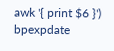awk '{ print $6 }')
bpexpdate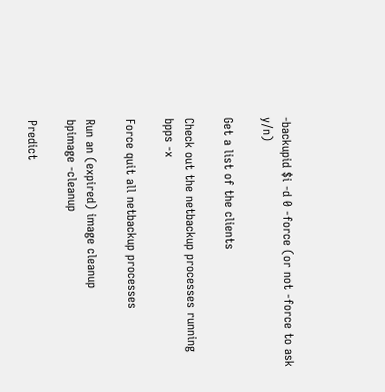-backupid $i -d 0 -force (or not -force to ask y/n)

Get a list of the clients

Check out the netbackup processes running
bpps -x

Force quit all netbackup processes

Run an (expired) image cleanup
bpimage -cleanup

Predict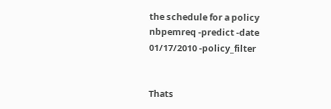the schedule for a policy
nbpemreq -predict -date 01/17/2010 -policy_filter


Thats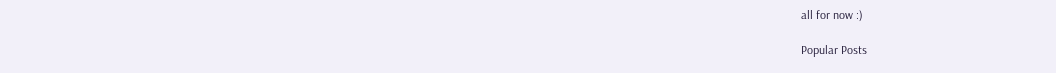all for now :)

Popular Posts